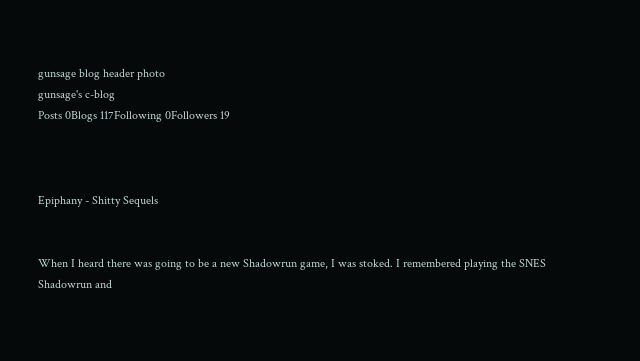gunsage blog header photo
gunsage's c-blog
Posts 0Blogs 117Following 0Followers 19



Epiphany - Shitty Sequels


When I heard there was going to be a new Shadowrun game, I was stoked. I remembered playing the SNES Shadowrun and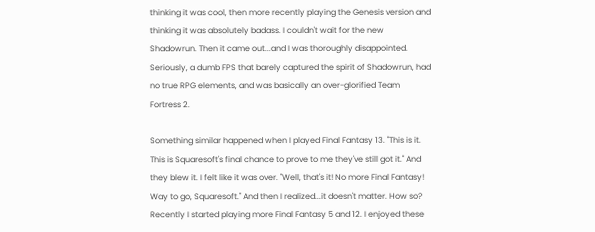thinking it was cool, then more recently playing the Genesis version and thinking it was absolutely badass. I couldn't wait for the new Shadowrun. Then it came out...and I was thoroughly disappointed. Seriously, a dumb FPS that barely captured the spirit of Shadowrun, had no true RPG elements, and was basically an over-glorified Team Fortress 2.

Something similar happened when I played Final Fantasy 13. "This is it. This is Squaresoft's final chance to prove to me they've still got it." And they blew it. I felt like it was over. "Well, that's it! No more Final Fantasy! Way to go, Squaresoft." And then I realized...it doesn't matter. How so? Recently I started playing more Final Fantasy 5 and 12. I enjoyed these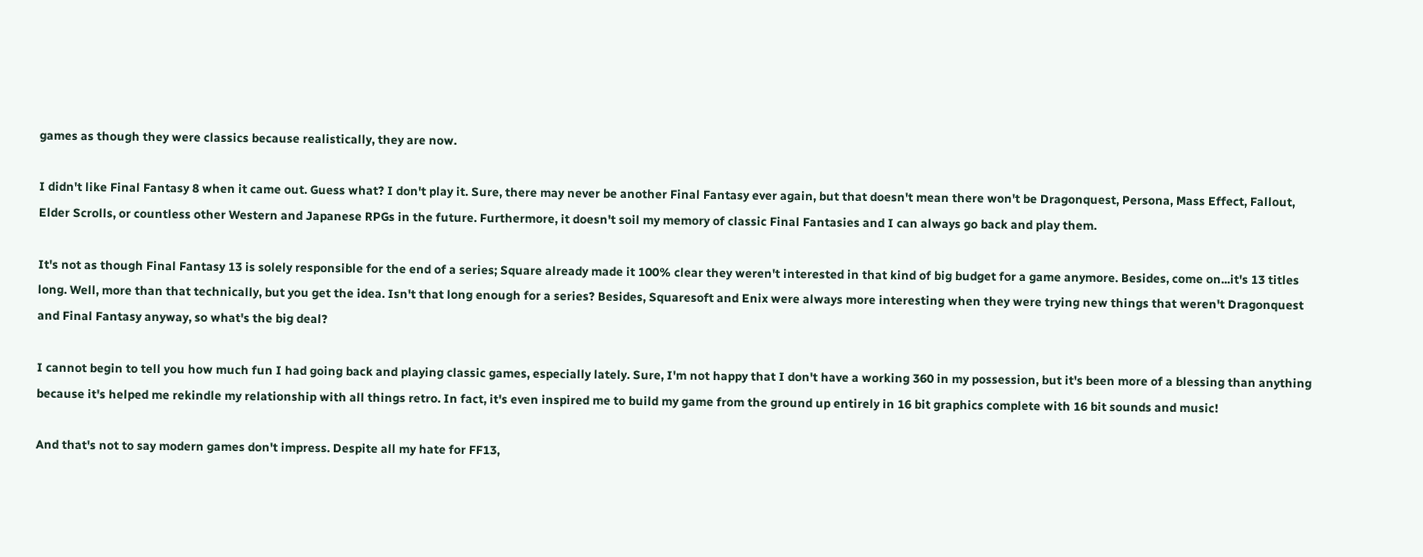games as though they were classics because realistically, they are now.

I didn't like Final Fantasy 8 when it came out. Guess what? I don't play it. Sure, there may never be another Final Fantasy ever again, but that doesn't mean there won't be Dragonquest, Persona, Mass Effect, Fallout, Elder Scrolls, or countless other Western and Japanese RPGs in the future. Furthermore, it doesn't soil my memory of classic Final Fantasies and I can always go back and play them.

It's not as though Final Fantasy 13 is solely responsible for the end of a series; Square already made it 100% clear they weren't interested in that kind of big budget for a game anymore. Besides, come on...it's 13 titles long. Well, more than that technically, but you get the idea. Isn't that long enough for a series? Besides, Squaresoft and Enix were always more interesting when they were trying new things that weren't Dragonquest and Final Fantasy anyway, so what's the big deal?

I cannot begin to tell you how much fun I had going back and playing classic games, especially lately. Sure, I'm not happy that I don't have a working 360 in my possession, but it's been more of a blessing than anything because it's helped me rekindle my relationship with all things retro. In fact, it's even inspired me to build my game from the ground up entirely in 16 bit graphics complete with 16 bit sounds and music!

And that's not to say modern games don't impress. Despite all my hate for FF13,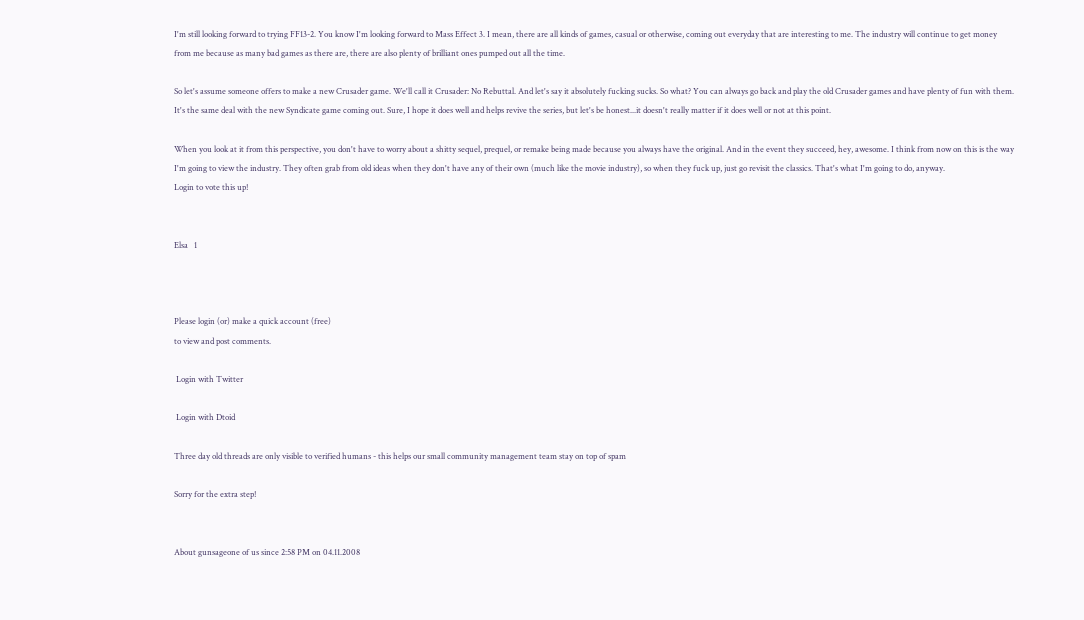I'm still looking forward to trying FF13-2. You know I'm looking forward to Mass Effect 3. I mean, there are all kinds of games, casual or otherwise, coming out everyday that are interesting to me. The industry will continue to get money from me because as many bad games as there are, there are also plenty of brilliant ones pumped out all the time.

So let's assume someone offers to make a new Crusader game. We'll call it Crusader: No Rebuttal. And let's say it absolutely fucking sucks. So what? You can always go back and play the old Crusader games and have plenty of fun with them. It's the same deal with the new Syndicate game coming out. Sure, I hope it does well and helps revive the series, but let's be honest...it doesn't really matter if it does well or not at this point.

When you look at it from this perspective, you don't have to worry about a shitty sequel, prequel, or remake being made because you always have the original. And in the event they succeed, hey, awesome. I think from now on this is the way I'm going to view the industry. They often grab from old ideas when they don't have any of their own (much like the movie industry), so when they fuck up, just go revisit the classics. That's what I'm going to do, anyway.
Login to vote this up!


Elsa   1



Please login (or) make a quick account (free)
to view and post comments.

 Login with Twitter

 Login with Dtoid

Three day old threads are only visible to verified humans - this helps our small community management team stay on top of spam

Sorry for the extra step!


About gunsageone of us since 2:58 PM on 04.11.2008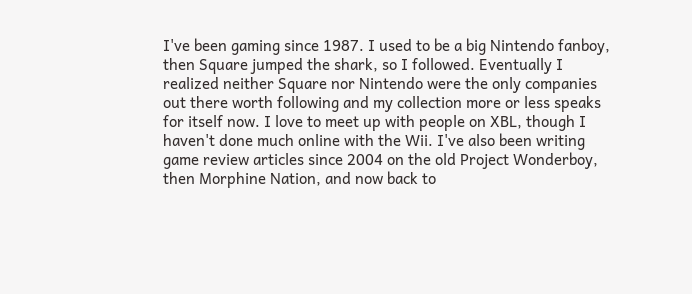I've been gaming since 1987. I used to be a big Nintendo fanboy, then Square jumped the shark, so I followed. Eventually I realized neither Square nor Nintendo were the only companies out there worth following and my collection more or less speaks for itself now. I love to meet up with people on XBL, though I haven't done much online with the Wii. I've also been writing game review articles since 2004 on the old Project Wonderboy, then Morphine Nation, and now back to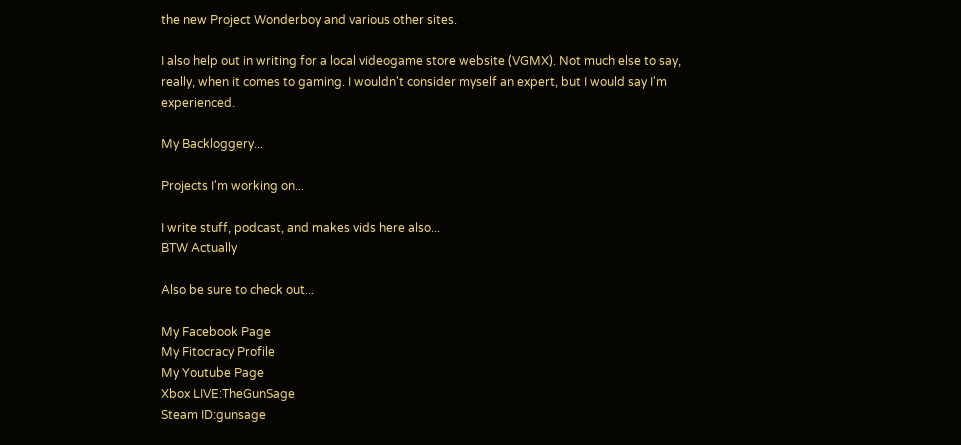the new Project Wonderboy and various other sites.

I also help out in writing for a local videogame store website (VGMX). Not much else to say, really, when it comes to gaming. I wouldn't consider myself an expert, but I would say I'm experienced.

My Backloggery...

Projects I'm working on...

I write stuff, podcast, and makes vids here also...
BTW Actually

Also be sure to check out...

My Facebook Page
My Fitocracy Profile
My Youtube Page
Xbox LIVE:TheGunSage
Steam ID:gunsage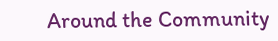Around the Community